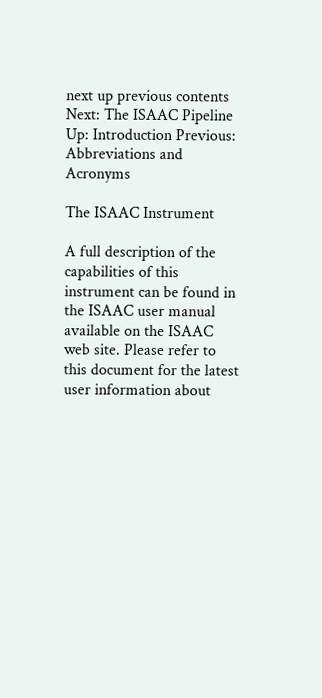next up previous contents
Next: The ISAAC Pipeline Up: Introduction Previous: Abbreviations and Acronyms

The ISAAC Instrument

A full description of the capabilities of this instrument can be found in the ISAAC user manual available on the ISAAC web site. Please refer to this document for the latest user information about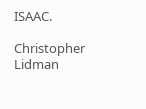ISAAC.

Christopher Lidman